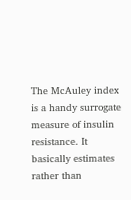The McAuley index is a handy surrogate measure of insulin resistance. It basically estimates rather than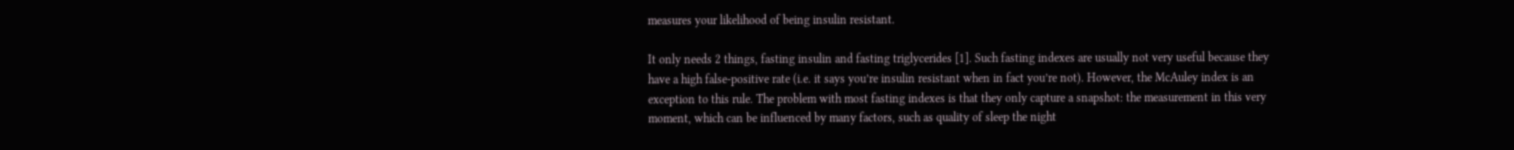measures your likelihood of being insulin resistant.

It only needs 2 things, fasting insulin and fasting triglycerides [1]. Such fasting indexes are usually not very useful because they have a high false-positive rate (i.e. it says you’re insulin resistant when in fact you’re not). However, the McAuley index is an exception to this rule. The problem with most fasting indexes is that they only capture a snapshot: the measurement in this very moment, which can be influenced by many factors, such as quality of sleep the night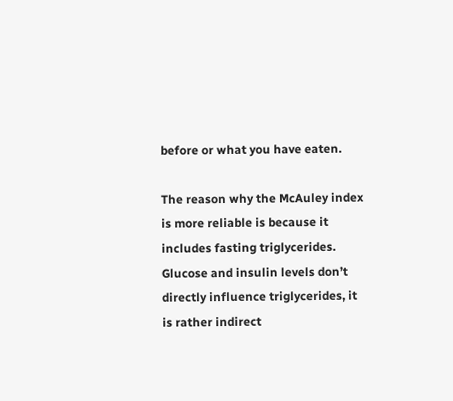before or what you have eaten.

The reason why the McAuley index is more reliable is because it includes fasting triglycerides. Glucose and insulin levels don’t directly influence triglycerides, it is rather indirect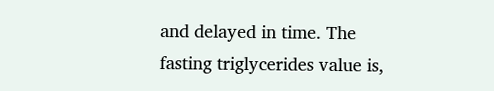and delayed in time. The fasting triglycerides value is,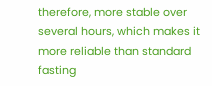therefore, more stable over several hours, which makes it more reliable than standard fasting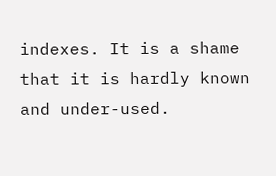indexes. It is a shame that it is hardly known and under-used.